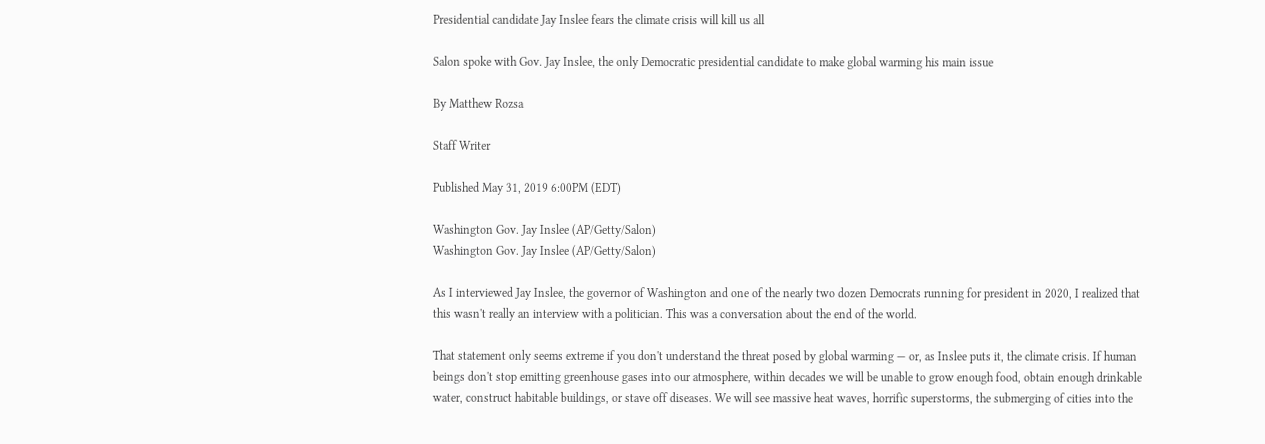Presidential candidate Jay Inslee fears the climate crisis will kill us all

Salon spoke with Gov. Jay Inslee, the only Democratic presidential candidate to make global warming his main issue

By Matthew Rozsa

Staff Writer

Published May 31, 2019 6:00PM (EDT)

Washington Gov. Jay Inslee (AP/Getty/Salon)
Washington Gov. Jay Inslee (AP/Getty/Salon)

As I interviewed Jay Inslee, the governor of Washington and one of the nearly two dozen Democrats running for president in 2020, I realized that this wasn't really an interview with a politician. This was a conversation about the end of the world.

That statement only seems extreme if you don't understand the threat posed by global warming — or, as Inslee puts it, the climate crisis. If human beings don't stop emitting greenhouse gases into our atmosphere, within decades we will be unable to grow enough food, obtain enough drinkable water, construct habitable buildings, or stave off diseases. We will see massive heat waves, horrific superstorms, the submerging of cities into the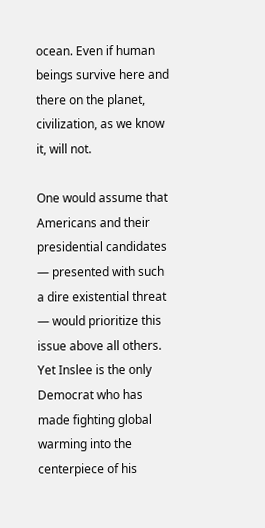ocean. Even if human beings survive here and there on the planet, civilization, as we know it, will not.

One would assume that Americans and their presidential candidates — presented with such a dire existential threat — would prioritize this issue above all others. Yet Inslee is the only Democrat who has made fighting global warming into the centerpiece of his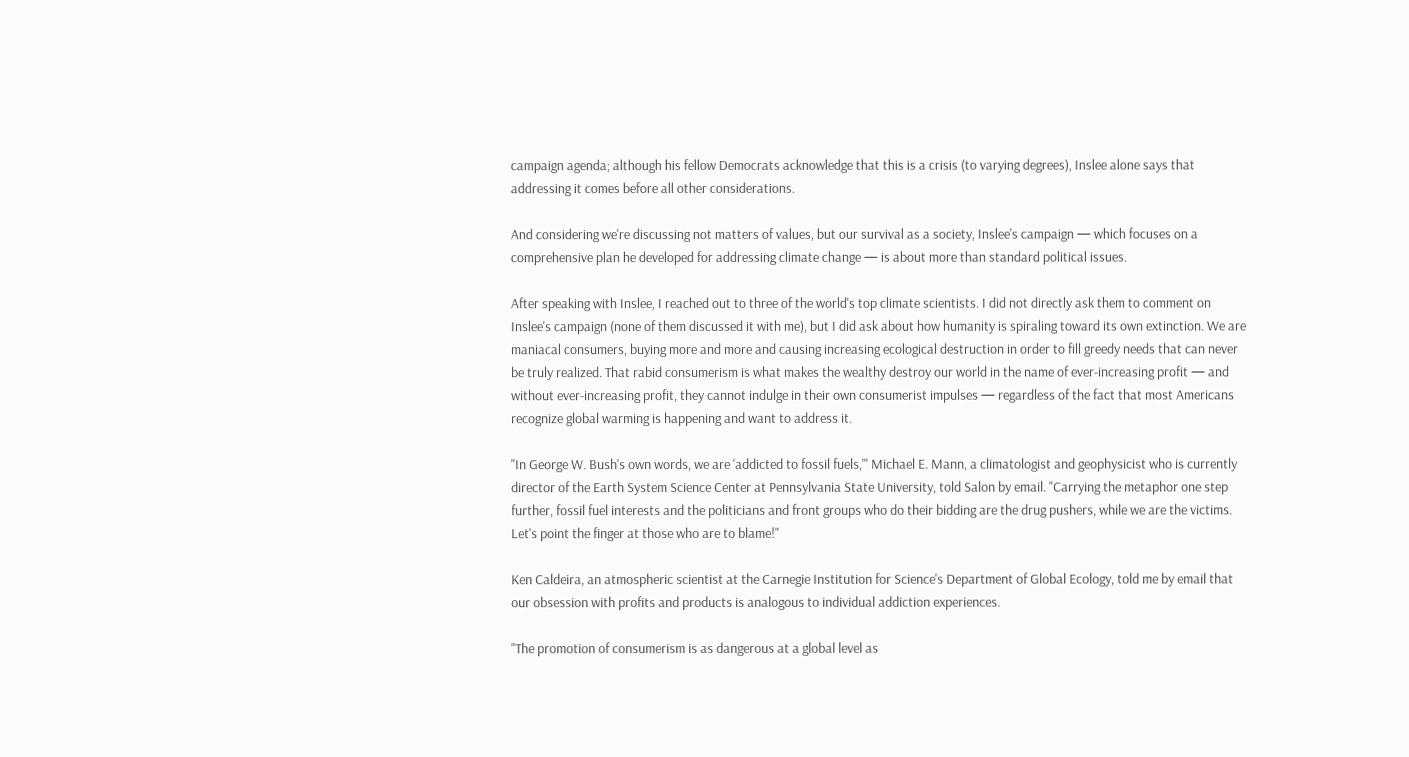campaign agenda; although his fellow Democrats acknowledge that this is a crisis (to varying degrees), Inslee alone says that addressing it comes before all other considerations.

And considering we're discussing not matters of values, but our survival as a society, Inslee's campaign — which focuses on a comprehensive plan he developed for addressing climate change — is about more than standard political issues.

After speaking with Inslee, I reached out to three of the world's top climate scientists. I did not directly ask them to comment on Inslee's campaign (none of them discussed it with me), but I did ask about how humanity is spiraling toward its own extinction. We are maniacal consumers, buying more and more and causing increasing ecological destruction in order to fill greedy needs that can never be truly realized. That rabid consumerism is what makes the wealthy destroy our world in the name of ever-increasing profit — and without ever-increasing profit, they cannot indulge in their own consumerist impulses — regardless of the fact that most Americans recognize global warming is happening and want to address it.

"In George W. Bush's own words, we are 'addicted to fossil fuels,'" Michael E. Mann, a climatologist and geophysicist who is currently director of the Earth System Science Center at Pennsylvania State University, told Salon by email. "Carrying the metaphor one step further, fossil fuel interests and the politicians and front groups who do their bidding are the drug pushers, while we are the victims. Let's point the finger at those who are to blame!"

Ken Caldeira, an atmospheric scientist at the Carnegie Institution for Science's Department of Global Ecology, told me by email that our obsession with profits and products is analogous to individual addiction experiences.

"The promotion of consumerism is as dangerous at a global level as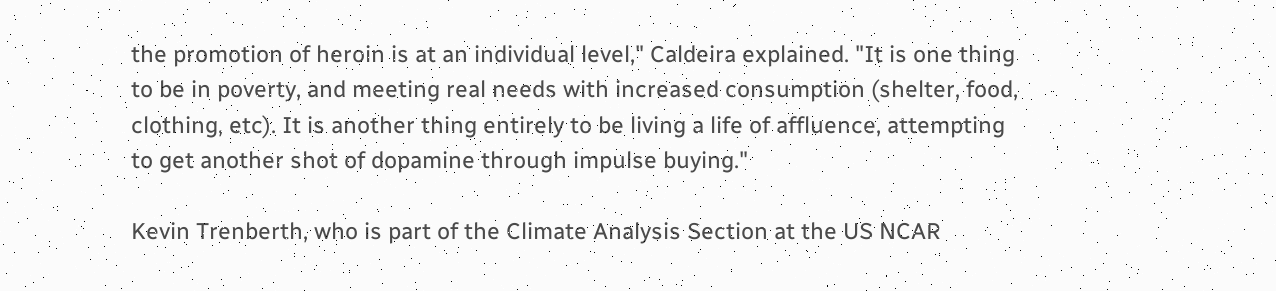the promotion of heroin is at an individual level," Caldeira explained. "It is one thing to be in poverty, and meeting real needs with increased consumption (shelter, food, clothing, etc). It is another thing entirely to be living a life of affluence, attempting to get another shot of dopamine through impulse buying."

Kevin Trenberth, who is part of the Climate Analysis Section at the US NCAR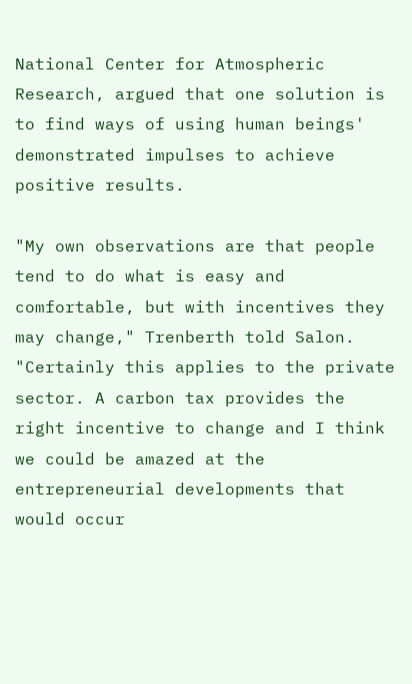National Center for Atmospheric Research, argued that one solution is to find ways of using human beings' demonstrated impulses to achieve positive results.

"My own observations are that people tend to do what is easy and comfortable, but with incentives they may change," Trenberth told Salon. "Certainly this applies to the private sector. A carbon tax provides the right incentive to change and I think we could be amazed at the entrepreneurial developments that would occur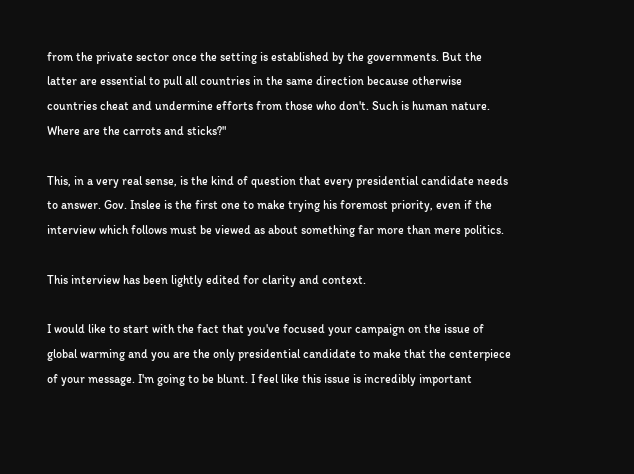from the private sector once the setting is established by the governments. But the latter are essential to pull all countries in the same direction because otherwise countries cheat and undermine efforts from those who don't. Such is human nature. Where are the carrots and sticks?"

This, in a very real sense, is the kind of question that every presidential candidate needs to answer. Gov. Inslee is the first one to make trying his foremost priority, even if the interview which follows must be viewed as about something far more than mere politics.

This interview has been lightly edited for clarity and context.

I would like to start with the fact that you've focused your campaign on the issue of global warming and you are the only presidential candidate to make that the centerpiece of your message. I'm going to be blunt. I feel like this issue is incredibly important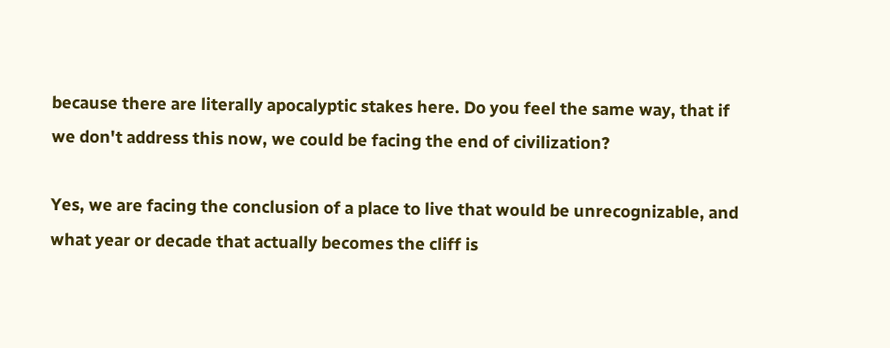because there are literally apocalyptic stakes here. Do you feel the same way, that if we don't address this now, we could be facing the end of civilization?

Yes, we are facing the conclusion of a place to live that would be unrecognizable, and what year or decade that actually becomes the cliff is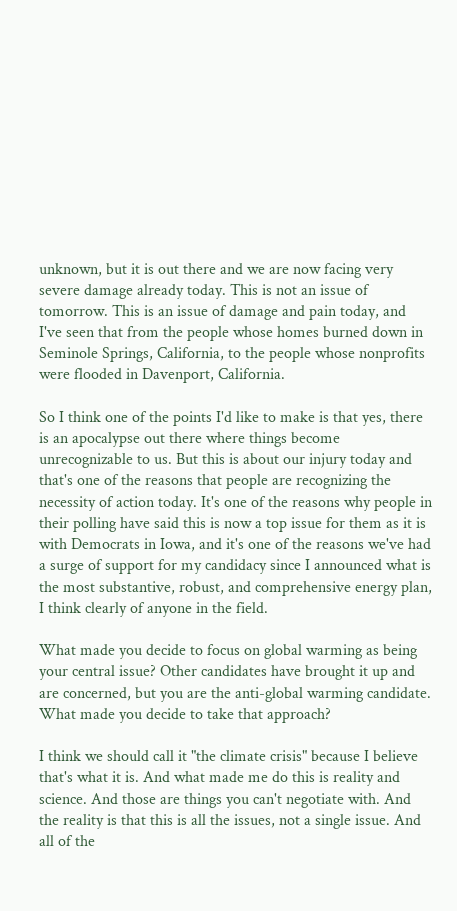unknown, but it is out there and we are now facing very severe damage already today. This is not an issue of tomorrow. This is an issue of damage and pain today, and I've seen that from the people whose homes burned down in Seminole Springs, California, to the people whose nonprofits were flooded in Davenport, California.

So I think one of the points I'd like to make is that yes, there is an apocalypse out there where things become unrecognizable to us. But this is about our injury today and that's one of the reasons that people are recognizing the necessity of action today. It's one of the reasons why people in their polling have said this is now a top issue for them as it is with Democrats in Iowa, and it's one of the reasons we've had a surge of support for my candidacy since I announced what is the most substantive, robust, and comprehensive energy plan, I think clearly of anyone in the field.

What made you decide to focus on global warming as being your central issue? Other candidates have brought it up and are concerned, but you are the anti-global warming candidate. What made you decide to take that approach?

I think we should call it "the climate crisis" because I believe that's what it is. And what made me do this is reality and science. And those are things you can't negotiate with. And the reality is that this is all the issues, not a single issue. And all of the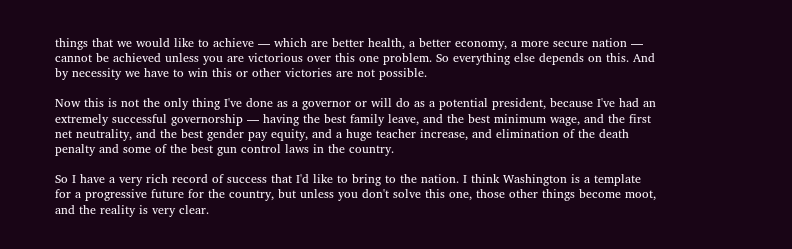things that we would like to achieve — which are better health, a better economy, a more secure nation — cannot be achieved unless you are victorious over this one problem. So everything else depends on this. And by necessity we have to win this or other victories are not possible.

Now this is not the only thing I've done as a governor or will do as a potential president, because I've had an extremely successful governorship — having the best family leave, and the best minimum wage, and the first net neutrality, and the best gender pay equity, and a huge teacher increase, and elimination of the death penalty and some of the best gun control laws in the country.

So I have a very rich record of success that I'd like to bring to the nation. I think Washington is a template for a progressive future for the country, but unless you don't solve this one, those other things become moot, and the reality is very clear.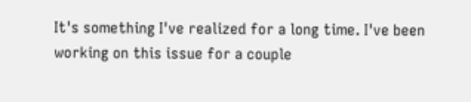It's something I've realized for a long time. I've been working on this issue for a couple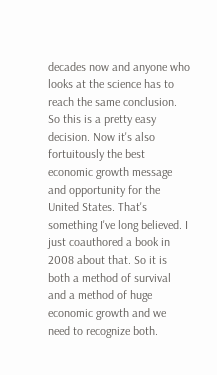decades now and anyone who looks at the science has to reach the same conclusion. So this is a pretty easy decision. Now it's also fortuitously the best economic growth message and opportunity for the United States. That's something I've long believed. I just coauthored a book in 2008 about that. So it is both a method of survival and a method of huge economic growth and we need to recognize both.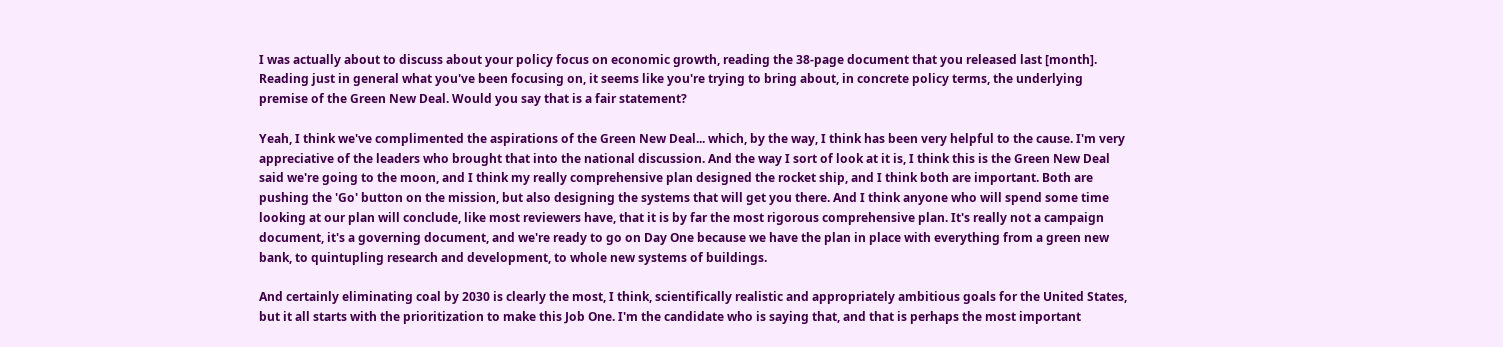I was actually about to discuss about your policy focus on economic growth, reading the 38-page document that you released last [month]. Reading just in general what you've been focusing on, it seems like you're trying to bring about, in concrete policy terms, the underlying premise of the Green New Deal. Would you say that is a fair statement?

Yeah, I think we've complimented the aspirations of the Green New Deal... which, by the way, I think has been very helpful to the cause. I'm very appreciative of the leaders who brought that into the national discussion. And the way I sort of look at it is, I think this is the Green New Deal said we're going to the moon, and I think my really comprehensive plan designed the rocket ship, and I think both are important. Both are pushing the 'Go' button on the mission, but also designing the systems that will get you there. And I think anyone who will spend some time looking at our plan will conclude, like most reviewers have, that it is by far the most rigorous comprehensive plan. It's really not a campaign document, it's a governing document, and we're ready to go on Day One because we have the plan in place with everything from a green new bank, to quintupling research and development, to whole new systems of buildings.

And certainly eliminating coal by 2030 is clearly the most, I think, scientifically realistic and appropriately ambitious goals for the United States, but it all starts with the prioritization to make this Job One. I'm the candidate who is saying that, and that is perhaps the most important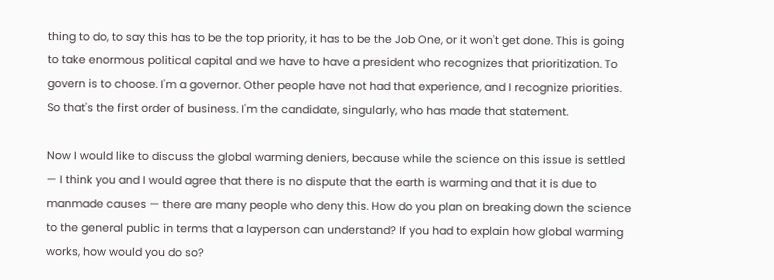thing to do, to say this has to be the top priority, it has to be the Job One, or it won't get done. This is going to take enormous political capital and we have to have a president who recognizes that prioritization. To govern is to choose. I'm a governor. Other people have not had that experience, and I recognize priorities. So that's the first order of business. I'm the candidate, singularly, who has made that statement.

Now I would like to discuss the global warming deniers, because while the science on this issue is settled — I think you and I would agree that there is no dispute that the earth is warming and that it is due to manmade causes — there are many people who deny this. How do you plan on breaking down the science to the general public in terms that a layperson can understand? If you had to explain how global warming works, how would you do so?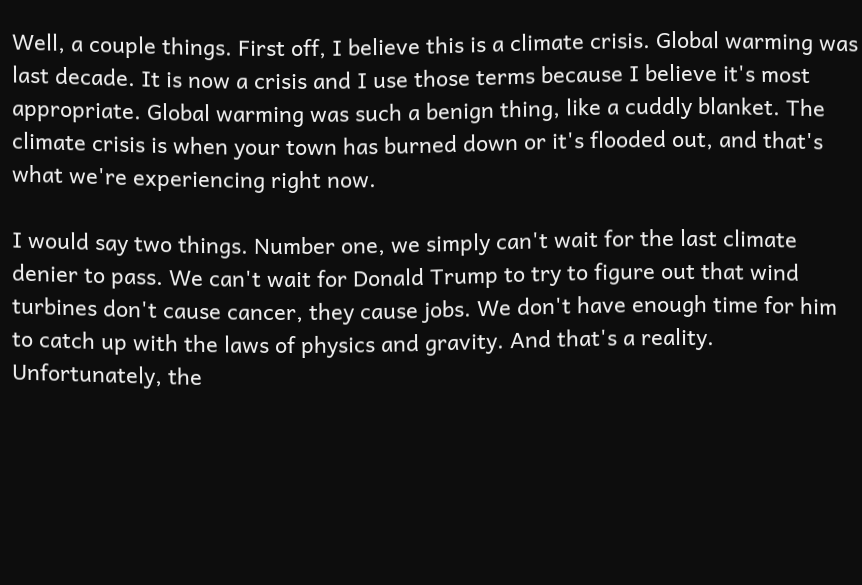Well, a couple things. First off, I believe this is a climate crisis. Global warming was last decade. It is now a crisis and I use those terms because I believe it's most appropriate. Global warming was such a benign thing, like a cuddly blanket. The climate crisis is when your town has burned down or it's flooded out, and that's what we're experiencing right now.

I would say two things. Number one, we simply can't wait for the last climate denier to pass. We can't wait for Donald Trump to try to figure out that wind turbines don't cause cancer, they cause jobs. We don't have enough time for him to catch up with the laws of physics and gravity. And that's a reality. Unfortunately, the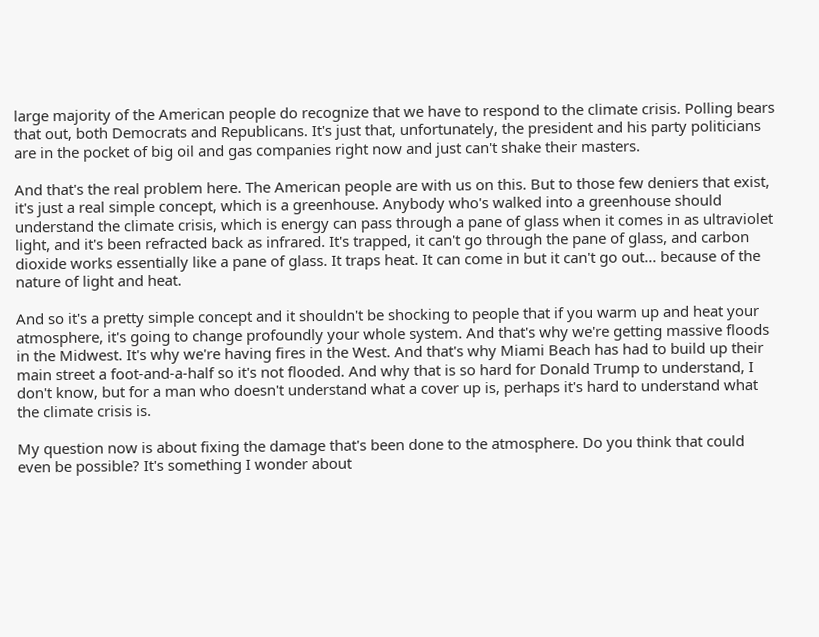large majority of the American people do recognize that we have to respond to the climate crisis. Polling bears that out, both Democrats and Republicans. It's just that, unfortunately, the president and his party politicians are in the pocket of big oil and gas companies right now and just can't shake their masters.

And that's the real problem here. The American people are with us on this. But to those few deniers that exist, it's just a real simple concept, which is a greenhouse. Anybody who's walked into a greenhouse should understand the climate crisis, which is energy can pass through a pane of glass when it comes in as ultraviolet light, and it's been refracted back as infrared. It's trapped, it can't go through the pane of glass, and carbon dioxide works essentially like a pane of glass. It traps heat. It can come in but it can't go out... because of the nature of light and heat.

And so it's a pretty simple concept and it shouldn't be shocking to people that if you warm up and heat your atmosphere, it's going to change profoundly your whole system. And that's why we're getting massive floods in the Midwest. It's why we're having fires in the West. And that's why Miami Beach has had to build up their main street a foot-and-a-half so it's not flooded. And why that is so hard for Donald Trump to understand, I don't know, but for a man who doesn't understand what a cover up is, perhaps it's hard to understand what the climate crisis is.

My question now is about fixing the damage that's been done to the atmosphere. Do you think that could even be possible? It's something I wonder about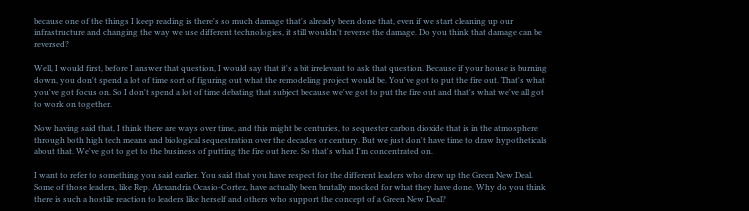because one of the things I keep reading is there's so much damage that's already been done that, even if we start cleaning up our infrastructure and changing the way we use different technologies, it still wouldn't reverse the damage. Do you think that damage can be reversed?

Well, I would first, before I answer that question, I would say that it's a bit irrelevant to ask that question. Because if your house is burning down, you don't spend a lot of time sort of figuring out what the remodeling project would be. You've got to put the fire out. That's what you've got focus on. So I don't spend a lot of time debating that subject because we've got to put the fire out and that's what we've all got to work on together.

Now having said that, I think there are ways over time, and this might be centuries, to sequester carbon dioxide that is in the atmosphere through both high tech means and biological sequestration over the decades or century. But we just don't have time to draw hypotheticals about that. We've got to get to the business of putting the fire out here. So that's what I'm concentrated on.

I want to refer to something you said earlier. You said that you have respect for the different leaders who drew up the Green New Deal. Some of those leaders, like Rep. Alexandria Ocasio-Cortez, have actually been brutally mocked for what they have done. Why do you think there is such a hostile reaction to leaders like herself and others who support the concept of a Green New Deal?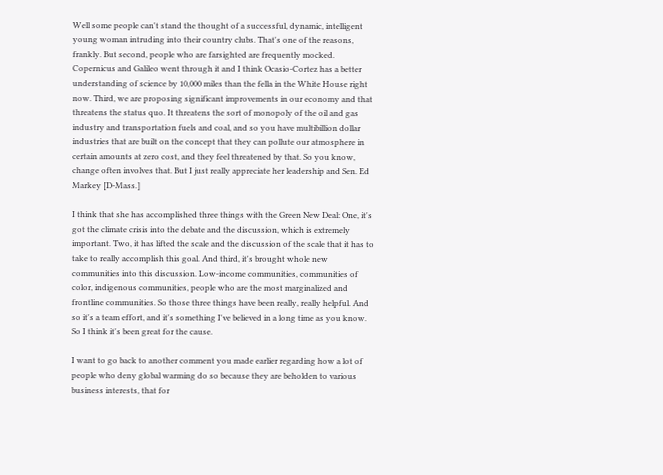Well some people can't stand the thought of a successful, dynamic, intelligent young woman intruding into their country clubs. That's one of the reasons, frankly. But second, people who are farsighted are frequently mocked. Copernicus and Galileo went through it and I think Ocasio-Cortez has a better understanding of science by 10,000 miles than the fella in the White House right now. Third, we are proposing significant improvements in our economy and that threatens the status quo. It threatens the sort of monopoly of the oil and gas industry and transportation fuels and coal, and so you have multibillion dollar industries that are built on the concept that they can pollute our atmosphere in certain amounts at zero cost, and they feel threatened by that. So you know, change often involves that. But I just really appreciate her leadership and Sen. Ed Markey [D-Mass.]

I think that she has accomplished three things with the Green New Deal: One, it's got the climate crisis into the debate and the discussion, which is extremely important. Two, it has lifted the scale and the discussion of the scale that it has to take to really accomplish this goal. And third, it's brought whole new communities into this discussion. Low-income communities, communities of color, indigenous communities, people who are the most marginalized and frontline communities. So those three things have been really, really helpful. And so it's a team effort, and it's something I've believed in a long time as you know. So I think it's been great for the cause.

I want to go back to another comment you made earlier regarding how a lot of people who deny global warming do so because they are beholden to various business interests, that for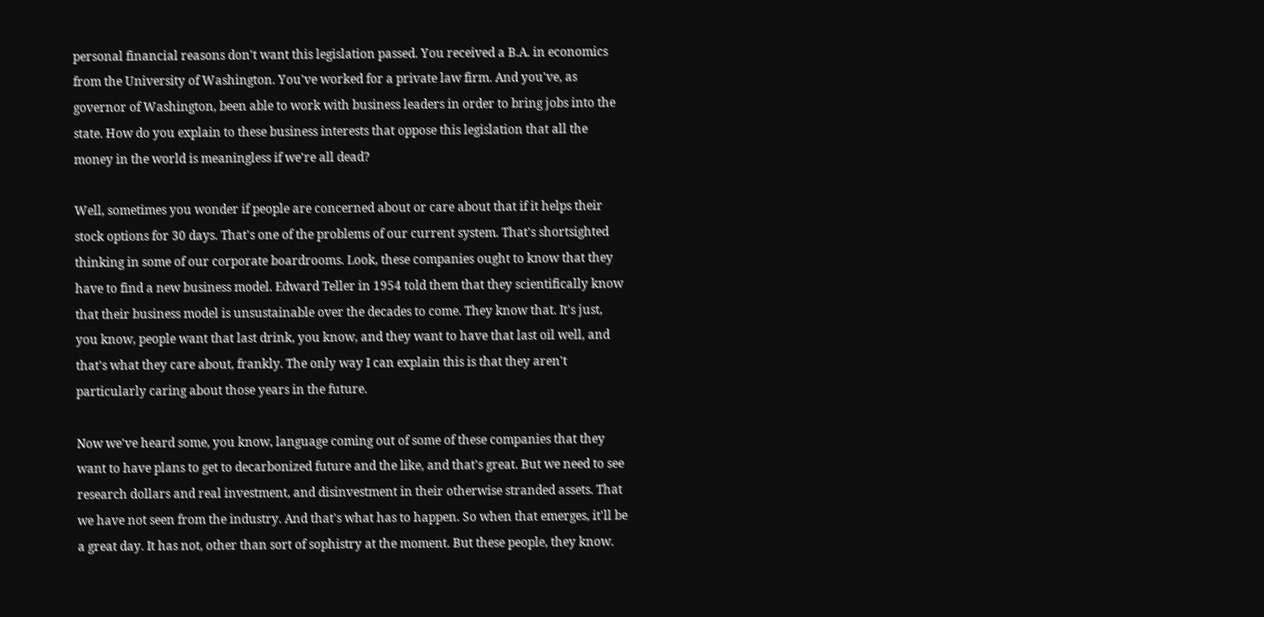personal financial reasons don't want this legislation passed. You received a B.A. in economics from the University of Washington. You've worked for a private law firm. And you've, as governor of Washington, been able to work with business leaders in order to bring jobs into the state. How do you explain to these business interests that oppose this legislation that all the money in the world is meaningless if we're all dead?

Well, sometimes you wonder if people are concerned about or care about that if it helps their stock options for 30 days. That's one of the problems of our current system. That's shortsighted thinking in some of our corporate boardrooms. Look, these companies ought to know that they have to find a new business model. Edward Teller in 1954 told them that they scientifically know that their business model is unsustainable over the decades to come. They know that. It's just, you know, people want that last drink, you know, and they want to have that last oil well, and that's what they care about, frankly. The only way I can explain this is that they aren't particularly caring about those years in the future.

Now we've heard some, you know, language coming out of some of these companies that they want to have plans to get to decarbonized future and the like, and that's great. But we need to see research dollars and real investment, and disinvestment in their otherwise stranded assets. That we have not seen from the industry. And that's what has to happen. So when that emerges, it'll be a great day. It has not, other than sort of sophistry at the moment. But these people, they know.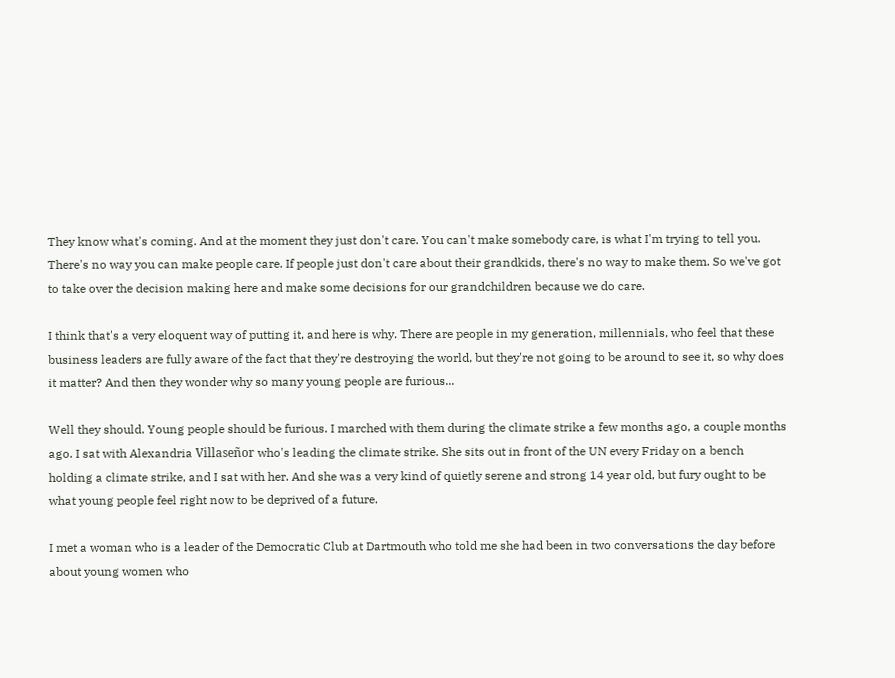They know what's coming. And at the moment they just don't care. You can't make somebody care, is what I'm trying to tell you. There's no way you can make people care. If people just don't care about their grandkids, there's no way to make them. So we've got to take over the decision making here and make some decisions for our grandchildren because we do care.

I think that's a very eloquent way of putting it, and here is why. There are people in my generation, millennials, who feel that these business leaders are fully aware of the fact that they're destroying the world, but they're not going to be around to see it, so why does it matter? And then they wonder why so many young people are furious...

Well they should. Young people should be furious. I marched with them during the climate strike a few months ago, a couple months ago. I sat with Alexandria Villaseñor who's leading the climate strike. She sits out in front of the UN every Friday on a bench holding a climate strike, and I sat with her. And she was a very kind of quietly serene and strong 14 year old, but fury ought to be what young people feel right now to be deprived of a future.

I met a woman who is a leader of the Democratic Club at Dartmouth who told me she had been in two conversations the day before about young women who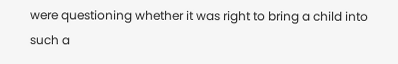were questioning whether it was right to bring a child into such a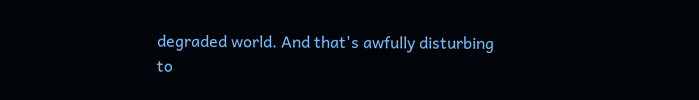degraded world. And that's awfully disturbing to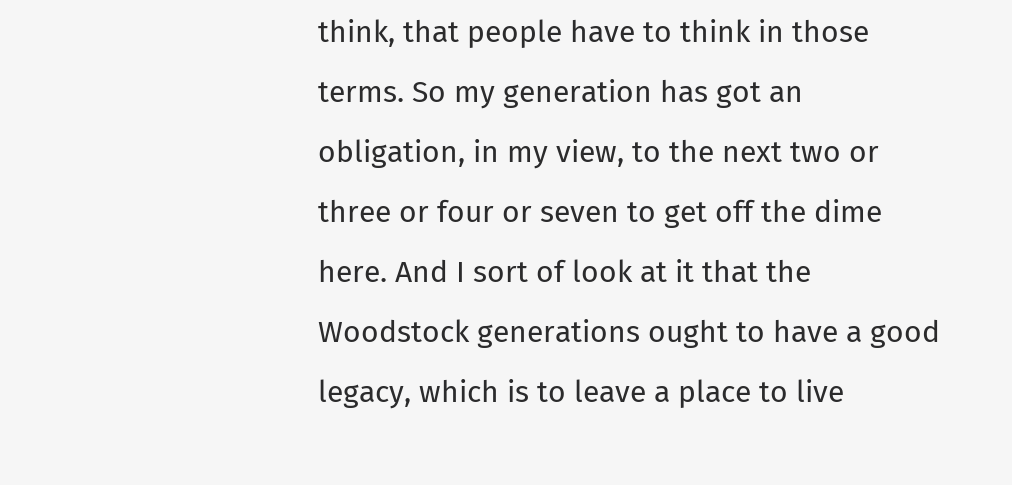think, that people have to think in those terms. So my generation has got an obligation, in my view, to the next two or three or four or seven to get off the dime here. And I sort of look at it that the Woodstock generations ought to have a good legacy, which is to leave a place to live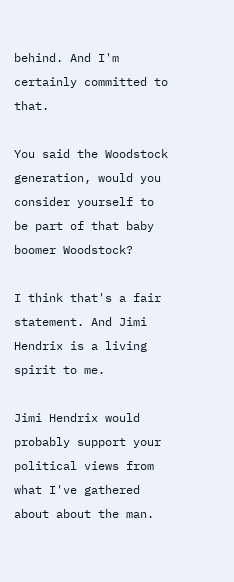behind. And I'm certainly committed to that.

You said the Woodstock generation, would you consider yourself to be part of that baby boomer Woodstock?

I think that's a fair statement. And Jimi Hendrix is a living spirit to me.

Jimi Hendrix would probably support your political views from what I've gathered about about the man.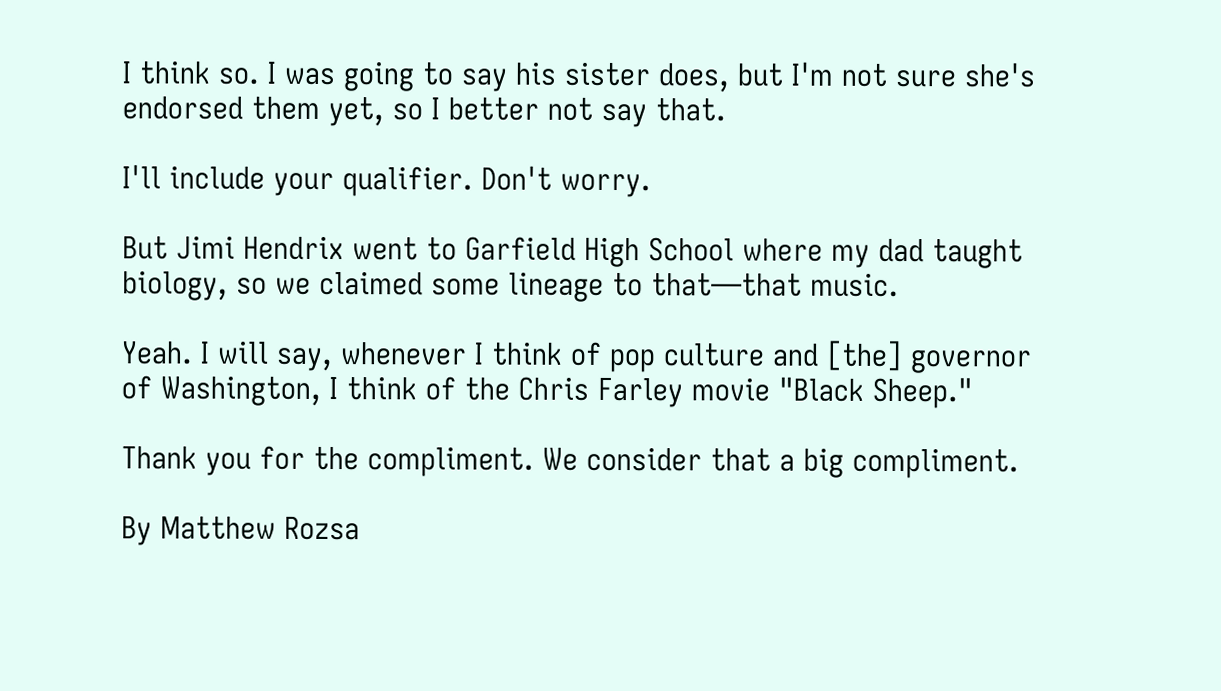I think so. I was going to say his sister does, but I'm not sure she's endorsed them yet, so I better not say that.

I'll include your qualifier. Don't worry.

But Jimi Hendrix went to Garfield High School where my dad taught biology, so we claimed some lineage to that—that music.

Yeah. I will say, whenever I think of pop culture and [the] governor of Washington, I think of the Chris Farley movie "Black Sheep."

Thank you for the compliment. We consider that a big compliment.

By Matthew Rozsa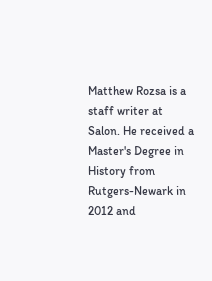Matthew Rozsa is a staff writer at Salon. He received a Master's Degree in History from Rutgers-Newark in 2012 and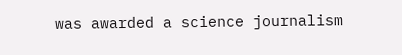was awarded a science journalism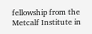fellowship from the Metcalf Institute in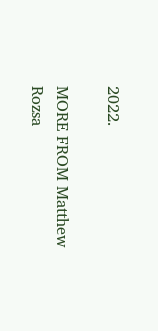2022.

MORE FROM Matthew Rozsa